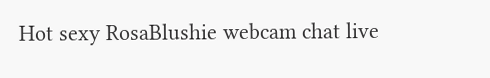Hot sexy RosaBlushie webcam chat live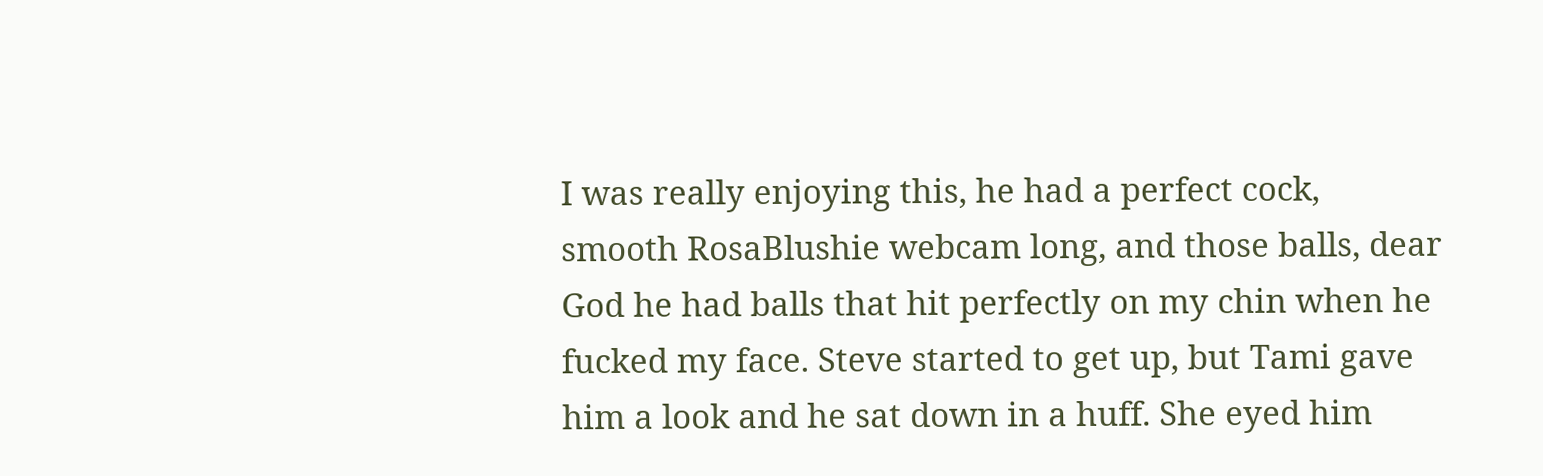I was really enjoying this, he had a perfect cock, smooth RosaBlushie webcam long, and those balls, dear God he had balls that hit perfectly on my chin when he fucked my face. Steve started to get up, but Tami gave him a look and he sat down in a huff. She eyed him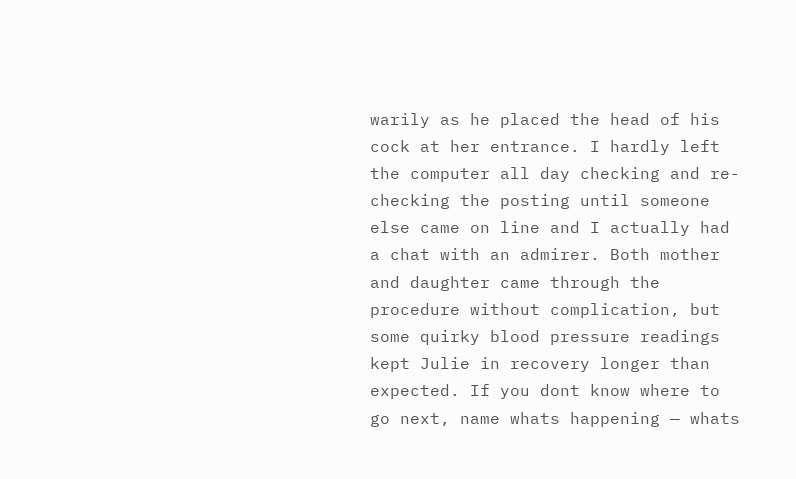warily as he placed the head of his cock at her entrance. I hardly left the computer all day checking and re-checking the posting until someone else came on line and I actually had a chat with an admirer. Both mother and daughter came through the procedure without complication, but some quirky blood pressure readings kept Julie in recovery longer than expected. If you dont know where to go next, name whats happening — whats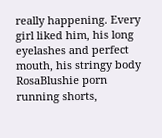really happening. Every girl liked him, his long eyelashes and perfect mouth, his stringy body RosaBlushie porn running shorts,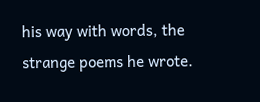his way with words, the strange poems he wrote.